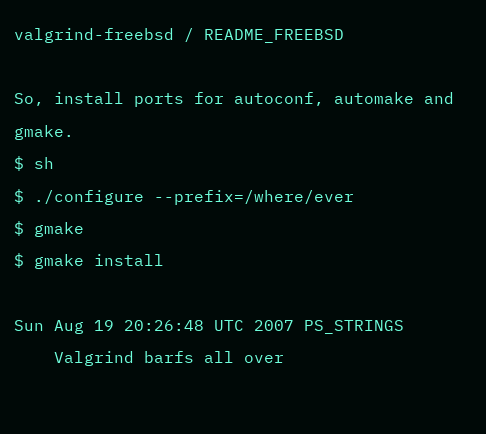valgrind-freebsd / README_FREEBSD

So, install ports for autoconf, automake and gmake.
$ sh
$ ./configure --prefix=/where/ever
$ gmake
$ gmake install

Sun Aug 19 20:26:48 UTC 2007 PS_STRINGS
    Valgrind barfs all over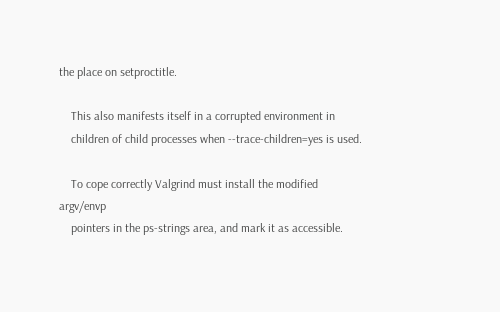the place on setproctitle.

    This also manifests itself in a corrupted environment in
    children of child processes when --trace-children=yes is used.

    To cope correctly Valgrind must install the modified argv/envp
    pointers in the ps-strings area, and mark it as accessible.